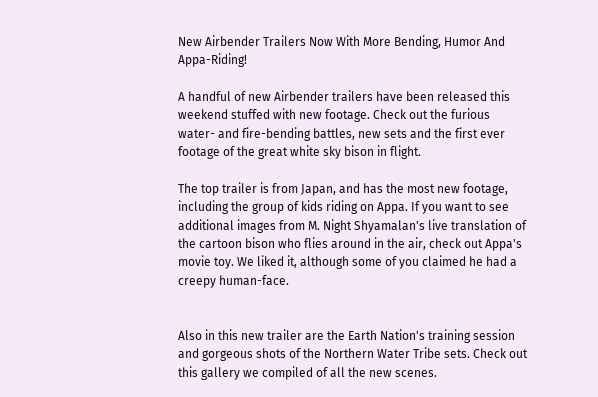New Airbender Trailers Now With More Bending, Humor And Appa-Riding!

A handful of new Airbender trailers have been released this weekend stuffed with new footage. Check out the furious water- and fire-bending battles, new sets and the first ever footage of the great white sky bison in flight.

The top trailer is from Japan, and has the most new footage, including the group of kids riding on Appa. If you want to see additional images from M. Night Shyamalan's live translation of the cartoon bison who flies around in the air, check out Appa's movie toy. We liked it, although some of you claimed he had a creepy human-face.


Also in this new trailer are the Earth Nation's training session and gorgeous shots of the Northern Water Tribe sets. Check out this gallery we compiled of all the new scenes.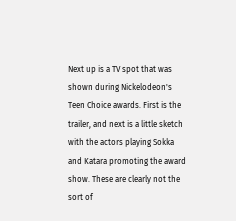Next up is a TV spot that was shown during Nickelodeon's Teen Choice awards. First is the trailer, and next is a little sketch with the actors playing Sokka and Katara promoting the award show. These are clearly not the sort of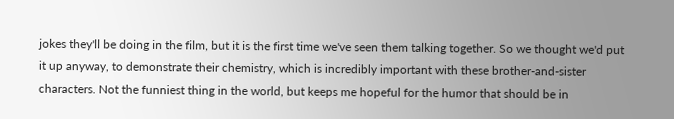jokes they'll be doing in the film, but it is the first time we've seen them talking together. So we thought we'd put it up anyway, to demonstrate their chemistry, which is incredibly important with these brother-and-sister characters. Not the funniest thing in the world, but keeps me hopeful for the humor that should be in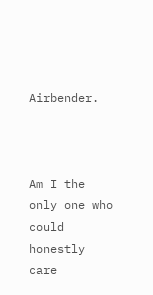Airbender.



Am I the only one who could honestly care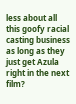less about all this goofy racial casting business as long as they just get Azula right in the next film?